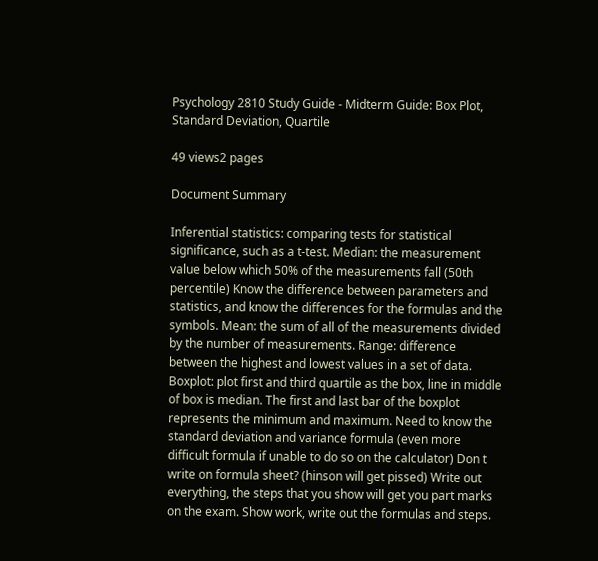Psychology 2810 Study Guide - Midterm Guide: Box Plot, Standard Deviation, Quartile

49 views2 pages

Document Summary

Inferential statistics: comparing tests for statistical significance, such as a t-test. Median: the measurement value below which 50% of the measurements fall (50th percentile) Know the difference between parameters and statistics, and know the differences for the formulas and the symbols. Mean: the sum of all of the measurements divided by the number of measurements. Range: difference between the highest and lowest values in a set of data. Boxplot: plot first and third quartile as the box, line in middle of box is median. The first and last bar of the boxplot represents the minimum and maximum. Need to know the standard deviation and variance formula (even more difficult formula if unable to do so on the calculator) Don t write on formula sheet? (hinson will get pissed) Write out everything, the steps that you show will get you part marks on the exam. Show work, write out the formulas and steps.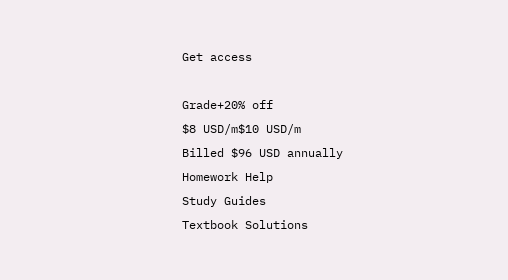Get access

Grade+20% off
$8 USD/m$10 USD/m
Billed $96 USD annually
Homework Help
Study Guides
Textbook Solutions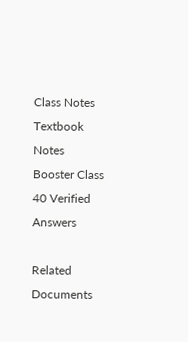Class Notes
Textbook Notes
Booster Class
40 Verified Answers

Related Documents